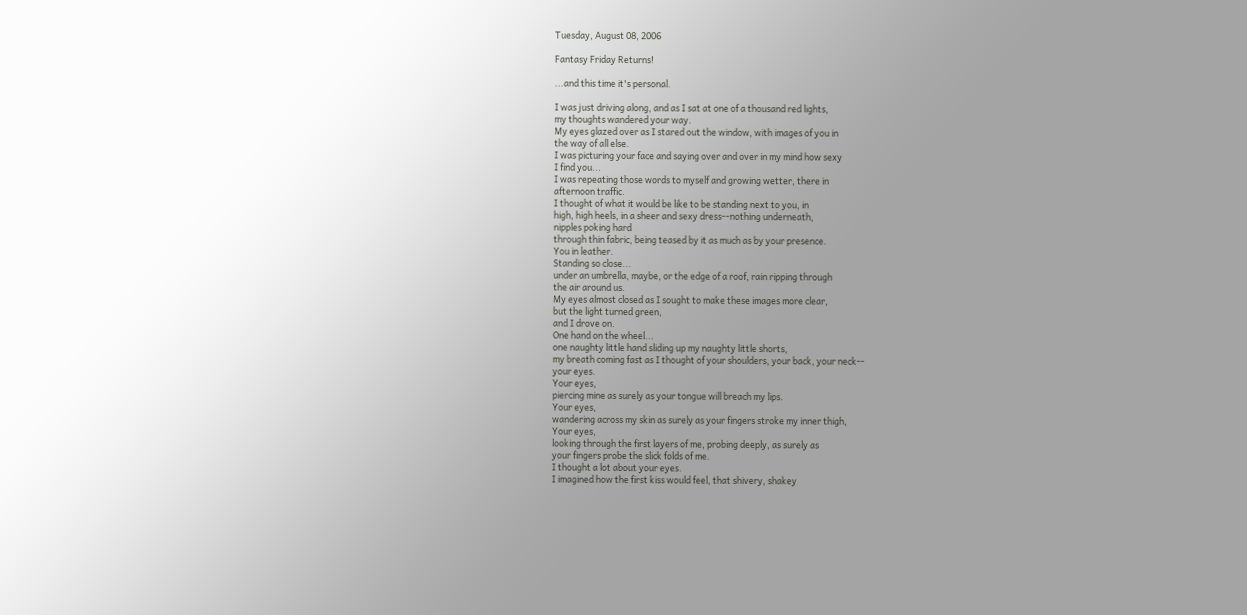Tuesday, August 08, 2006

Fantasy Friday Returns!

...and this time it's personal.

I was just driving along, and as I sat at one of a thousand red lights,
my thoughts wandered your way.
My eyes glazed over as I stared out the window, with images of you in
the way of all else.
I was picturing your face and saying over and over in my mind how sexy
I find you...
I was repeating those words to myself and growing wetter, there in
afternoon traffic.
I thought of what it would be like to be standing next to you, in
high, high heels, in a sheer and sexy dress--nothing underneath,
nipples poking hard
through thin fabric, being teased by it as much as by your presence.
You in leather.
Standing so close...
under an umbrella, maybe, or the edge of a roof, rain ripping through
the air around us.
My eyes almost closed as I sought to make these images more clear,
but the light turned green,
and I drove on.
One hand on the wheel...
one naughty little hand sliding up my naughty little shorts,
my breath coming fast as I thought of your shoulders, your back, your neck--
your eyes.
Your eyes,
piercing mine as surely as your tongue will breach my lips.
Your eyes,
wandering across my skin as surely as your fingers stroke my inner thigh,
Your eyes,
looking through the first layers of me, probing deeply, as surely as
your fingers probe the slick folds of me.
I thought a lot about your eyes.
I imagined how the first kiss would feel, that shivery, shakey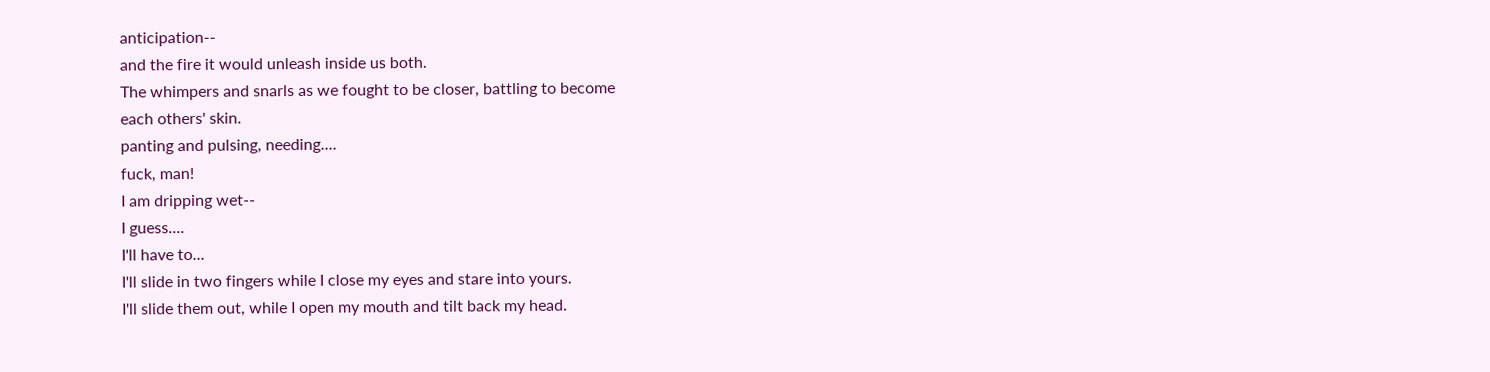anticipation--
and the fire it would unleash inside us both.
The whimpers and snarls as we fought to be closer, battling to become
each others' skin.
panting and pulsing, needing....
fuck, man!
I am dripping wet--
I guess....
I'll have to...
I'll slide in two fingers while I close my eyes and stare into yours.
I'll slide them out, while I open my mouth and tilt back my head.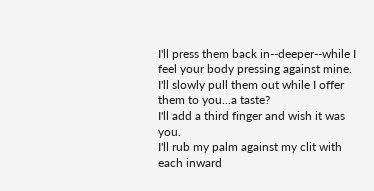I'll press them back in--deeper--while I feel your body pressing against mine.
I'll slowly pull them out while I offer them to you...a taste?
I'll add a third finger and wish it was you.
I'll rub my palm against my clit with each inward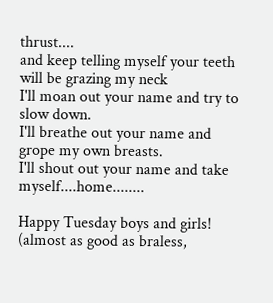thrust....
and keep telling myself your teeth will be grazing my neck
I'll moan out your name and try to slow down.
I'll breathe out your name and grope my own breasts.
I'll shout out your name and take myself....home........

Happy Tuesday boys and girls!
(almost as good as braless,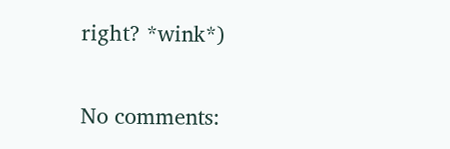right? *wink*)

No comments: